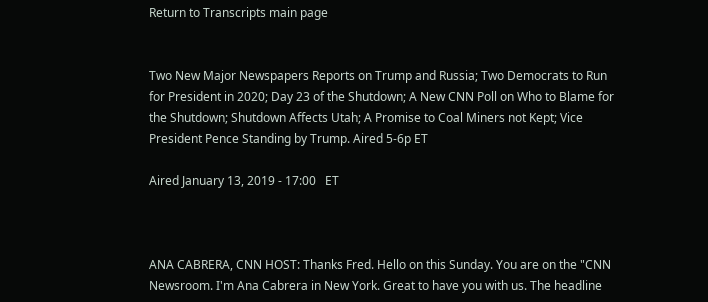Return to Transcripts main page


Two New Major Newspapers Reports on Trump and Russia; Two Democrats to Run for President in 2020; Day 23 of the Shutdown; A New CNN Poll on Who to Blame for the Shutdown; Shutdown Affects Utah; A Promise to Coal Miners not Kept; Vice President Pence Standing by Trump. Aired 5-6p ET

Aired January 13, 2019 - 17:00   ET



ANA CABRERA, CNN HOST: Thanks Fred. Hello on this Sunday. You are on the "CNN Newsroom. I'm Ana Cabrera in New York. Great to have you with us. The headline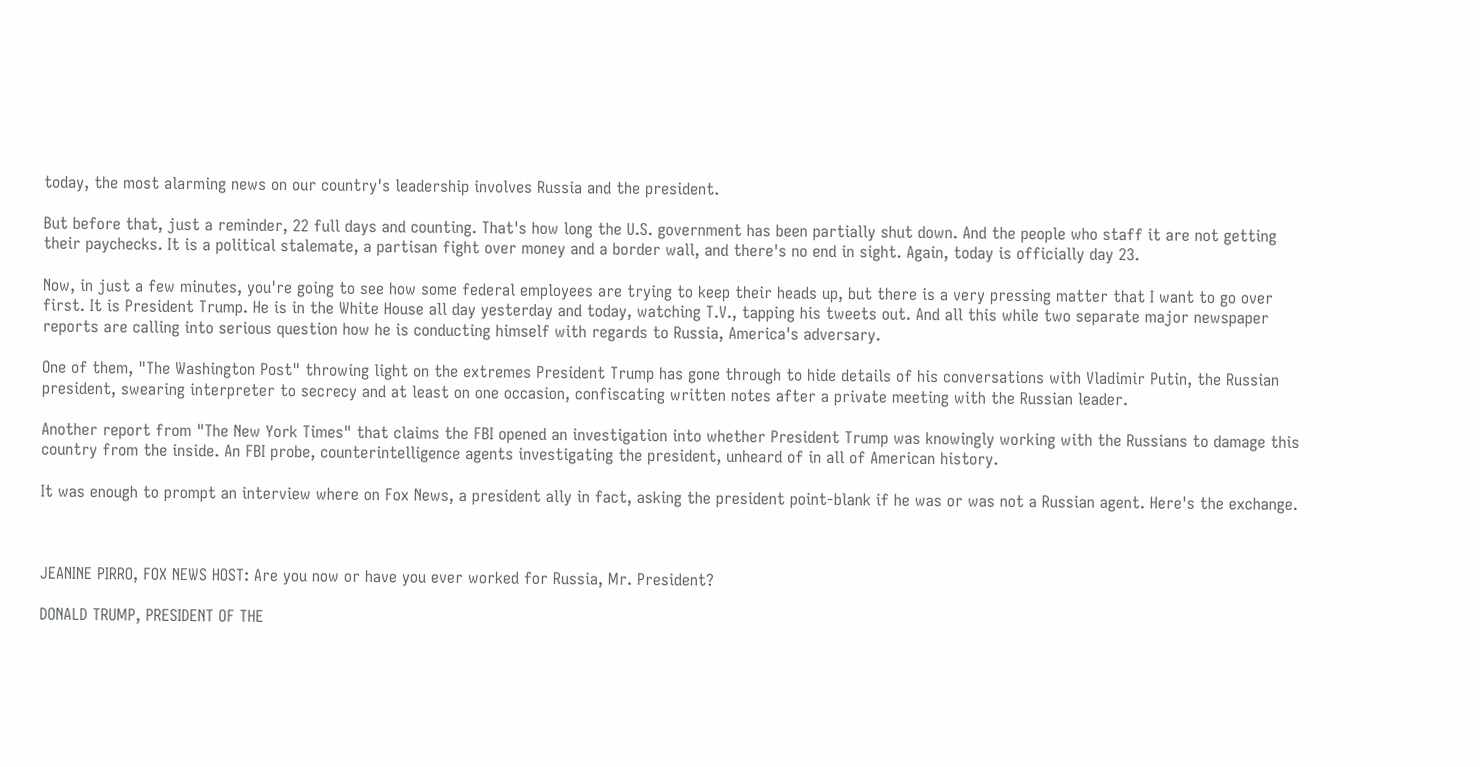today, the most alarming news on our country's leadership involves Russia and the president.

But before that, just a reminder, 22 full days and counting. That's how long the U.S. government has been partially shut down. And the people who staff it are not getting their paychecks. It is a political stalemate, a partisan fight over money and a border wall, and there's no end in sight. Again, today is officially day 23.

Now, in just a few minutes, you're going to see how some federal employees are trying to keep their heads up, but there is a very pressing matter that I want to go over first. It is President Trump. He is in the White House all day yesterday and today, watching T.V., tapping his tweets out. And all this while two separate major newspaper reports are calling into serious question how he is conducting himself with regards to Russia, America's adversary.

One of them, "The Washington Post" throwing light on the extremes President Trump has gone through to hide details of his conversations with Vladimir Putin, the Russian president, swearing interpreter to secrecy and at least on one occasion, confiscating written notes after a private meeting with the Russian leader.

Another report from "The New York Times" that claims the FBI opened an investigation into whether President Trump was knowingly working with the Russians to damage this country from the inside. An FBI probe, counterintelligence agents investigating the president, unheard of in all of American history.

It was enough to prompt an interview where on Fox News, a president ally in fact, asking the president point-blank if he was or was not a Russian agent. Here's the exchange.



JEANINE PIRRO, FOX NEWS HOST: Are you now or have you ever worked for Russia, Mr. President?

DONALD TRUMP, PRESIDENT OF THE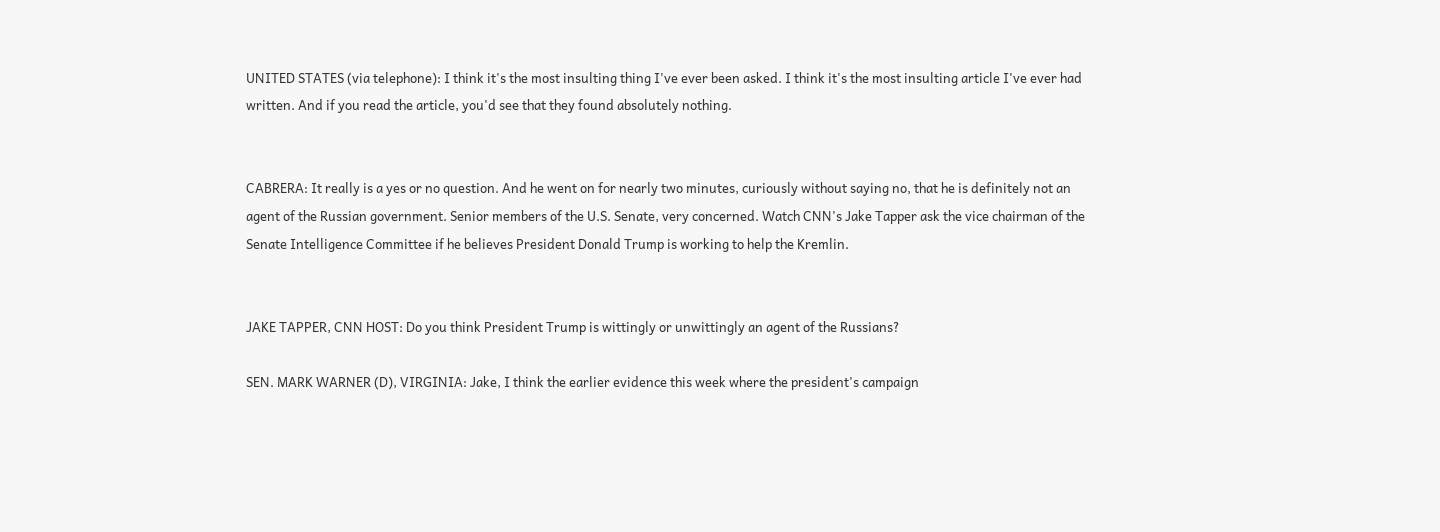UNITED STATES (via telephone): I think it's the most insulting thing I've ever been asked. I think it's the most insulting article I've ever had written. And if you read the article, you'd see that they found absolutely nothing.


CABRERA: It really is a yes or no question. And he went on for nearly two minutes, curiously without saying no, that he is definitely not an agent of the Russian government. Senior members of the U.S. Senate, very concerned. Watch CNN's Jake Tapper ask the vice chairman of the Senate Intelligence Committee if he believes President Donald Trump is working to help the Kremlin.


JAKE TAPPER, CNN HOST: Do you think President Trump is wittingly or unwittingly an agent of the Russians?

SEN. MARK WARNER (D), VIRGINIA: Jake, I think the earlier evidence this week where the president's campaign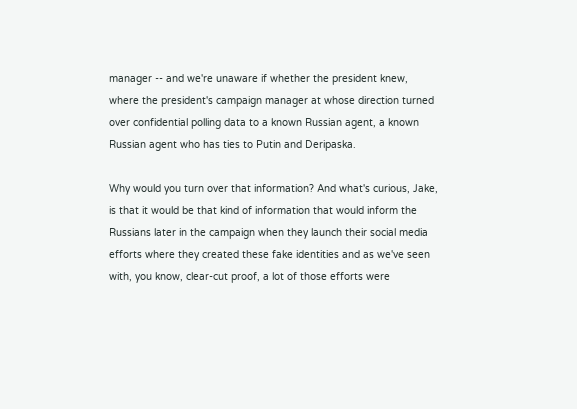manager -- and we're unaware if whether the president knew, where the president's campaign manager at whose direction turned over confidential polling data to a known Russian agent, a known Russian agent who has ties to Putin and Deripaska.

Why would you turn over that information? And what's curious, Jake, is that it would be that kind of information that would inform the Russians later in the campaign when they launch their social media efforts where they created these fake identities and as we've seen with, you know, clear-cut proof, a lot of those efforts were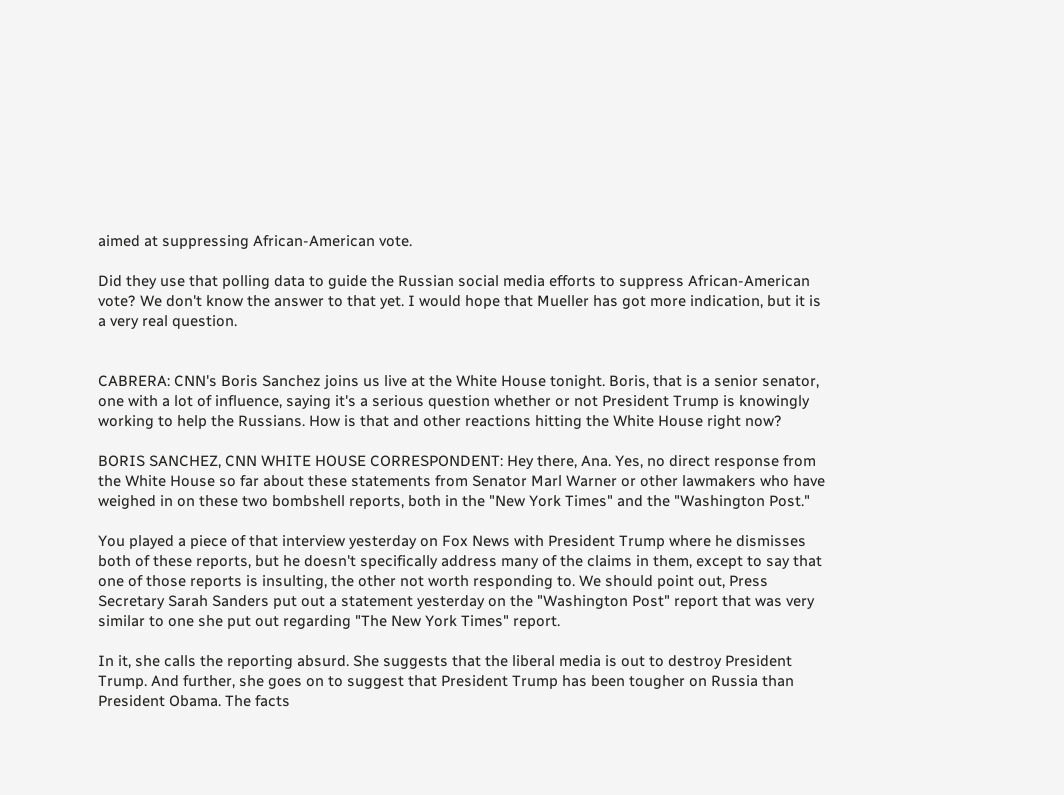aimed at suppressing African-American vote.

Did they use that polling data to guide the Russian social media efforts to suppress African-American vote? We don't know the answer to that yet. I would hope that Mueller has got more indication, but it is a very real question.


CABRERA: CNN's Boris Sanchez joins us live at the White House tonight. Boris, that is a senior senator, one with a lot of influence, saying it's a serious question whether or not President Trump is knowingly working to help the Russians. How is that and other reactions hitting the White House right now?

BORIS SANCHEZ, CNN WHITE HOUSE CORRESPONDENT: Hey there, Ana. Yes, no direct response from the White House so far about these statements from Senator Marl Warner or other lawmakers who have weighed in on these two bombshell reports, both in the "New York Times" and the "Washington Post."

You played a piece of that interview yesterday on Fox News with President Trump where he dismisses both of these reports, but he doesn't specifically address many of the claims in them, except to say that one of those reports is insulting, the other not worth responding to. We should point out, Press Secretary Sarah Sanders put out a statement yesterday on the "Washington Post" report that was very similar to one she put out regarding "The New York Times" report.

In it, she calls the reporting absurd. She suggests that the liberal media is out to destroy President Trump. And further, she goes on to suggest that President Trump has been tougher on Russia than President Obama. The facts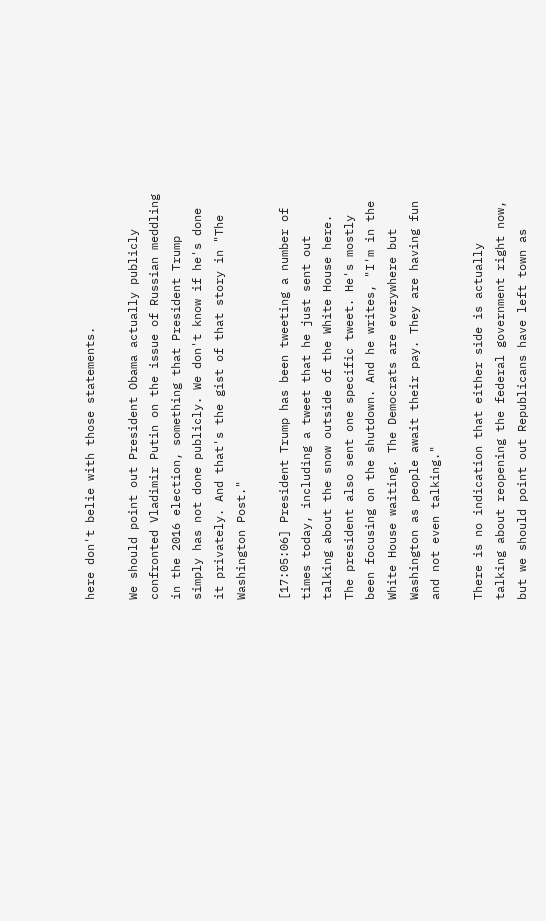here don't belie with those statements.

We should point out President Obama actually publicly confronted Vladimir Putin on the issue of Russian meddling in the 2016 election, something that President Trump simply has not done publicly. We don't know if he's done it privately. And that's the gist of that story in "The Washington Post."

[17:05:06] President Trump has been tweeting a number of times today, including a tweet that he just sent out talking about the snow outside of the White House here. The president also sent one specific tweet. He's mostly been focusing on the shutdown. And he writes, "I'm in the White House waiting. The Democrats are everywhere but Washington as people await their pay. They are having fun and not even talking."

There is no indication that either side is actually talking about reopening the federal government right now, but we should point out Republicans have left town as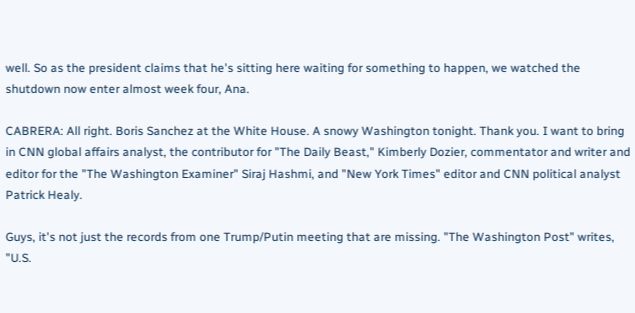well. So as the president claims that he's sitting here waiting for something to happen, we watched the shutdown now enter almost week four, Ana.

CABRERA: All right. Boris Sanchez at the White House. A snowy Washington tonight. Thank you. I want to bring in CNN global affairs analyst, the contributor for "The Daily Beast," Kimberly Dozier, commentator and writer and editor for the "The Washington Examiner" Siraj Hashmi, and "New York Times" editor and CNN political analyst Patrick Healy.

Guys, it's not just the records from one Trump/Putin meeting that are missing. "The Washington Post" writes, "U.S.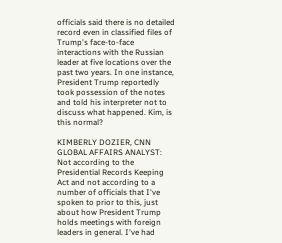officials said there is no detailed record even in classified files of Trump's face-to-face interactions with the Russian leader at five locations over the past two years. In one instance, President Trump reportedly took possession of the notes and told his interpreter not to discuss what happened. Kim, is this normal?

KIMBERLY DOZIER, CNN GLOBAL AFFAIRS ANALYST: Not according to the Presidential Records Keeping Act and not according to a number of officials that I've spoken to prior to this, just about how President Trump holds meetings with foreign leaders in general. I've had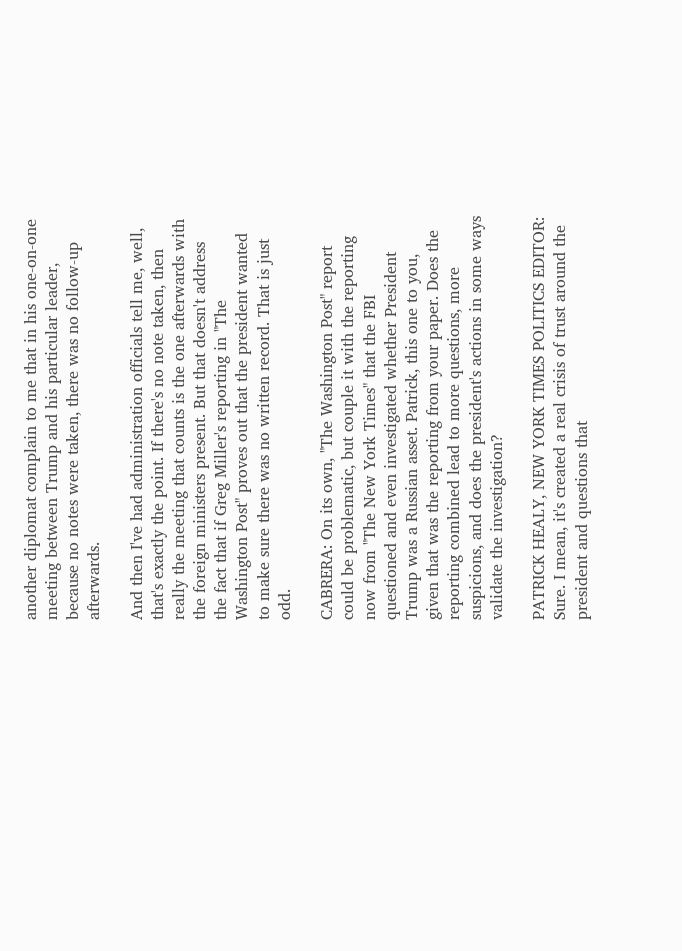another diplomat complain to me that in his one-on-one meeting between Trump and his particular leader, because no notes were taken, there was no follow-up afterwards.

And then I've had administration officials tell me, well, that's exactly the point. If there's no note taken, then really the meeting that counts is the one afterwards with the foreign ministers present. But that doesn't address the fact that if Greg Miller's reporting in "The Washington Post" proves out that the president wanted to make sure there was no written record. That is just odd.

CABRERA: On its own, "The Washington Post" report could be problematic, but couple it with the reporting now from "The New York Times" that the FBI questioned and even investigated whether President Trump was a Russian asset. Patrick, this one to you, given that was the reporting from your paper. Does the reporting combined lead to more questions, more suspicions, and does the president's actions in some ways validate the investigation?

PATRICK HEALY, NEW YORK TIMES POLITICS EDITOR: Sure. I mean, it's created a real crisis of trust around the president and questions that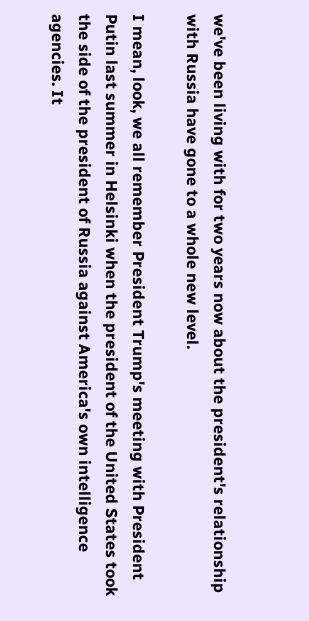we've been living with for two years now about the president's relationship with Russia have gone to a whole new level.

I mean, look, we all remember President Trump's meeting with President Putin last summer in Helsinki when the president of the United States took the side of the president of Russia against America's own intelligence agencies. It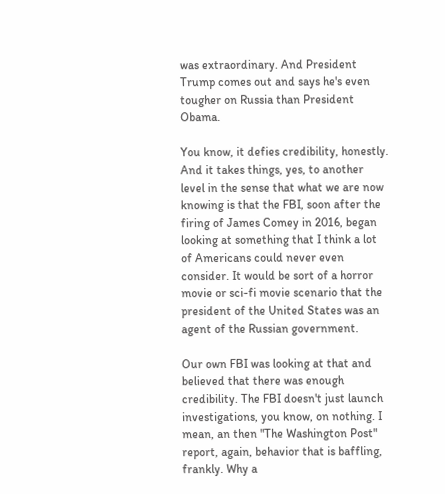was extraordinary. And President Trump comes out and says he's even tougher on Russia than President Obama.

You know, it defies credibility, honestly. And it takes things, yes, to another level in the sense that what we are now knowing is that the FBI, soon after the firing of James Comey in 2016, began looking at something that I think a lot of Americans could never even consider. It would be sort of a horror movie or sci-fi movie scenario that the president of the United States was an agent of the Russian government.

Our own FBI was looking at that and believed that there was enough credibility. The FBI doesn't just launch investigations, you know, on nothing. I mean, an then "The Washington Post" report, again, behavior that is baffling, frankly. Why a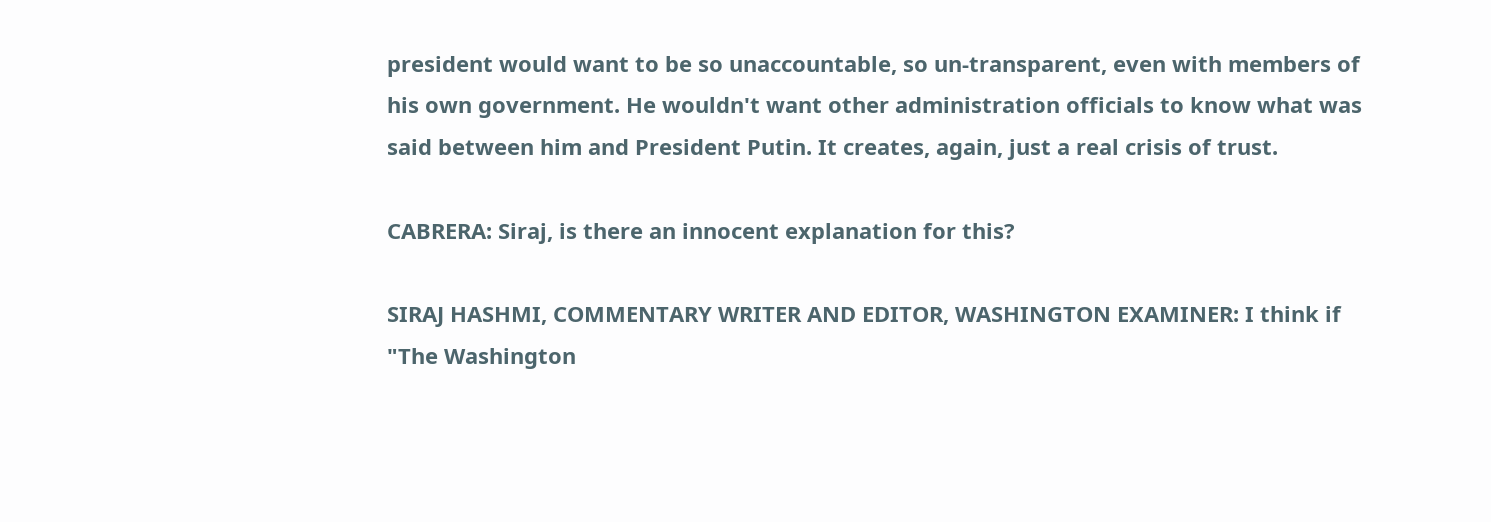president would want to be so unaccountable, so un-transparent, even with members of his own government. He wouldn't want other administration officials to know what was said between him and President Putin. It creates, again, just a real crisis of trust.

CABRERA: Siraj, is there an innocent explanation for this?

SIRAJ HASHMI, COMMENTARY WRITER AND EDITOR, WASHINGTON EXAMINER: I think if "The Washington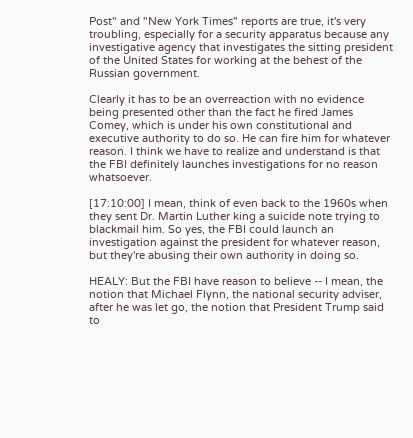Post" and "New York Times" reports are true, it's very troubling, especially for a security apparatus because any investigative agency that investigates the sitting president of the United States for working at the behest of the Russian government.

Clearly it has to be an overreaction with no evidence being presented other than the fact he fired James Comey, which is under his own constitutional and executive authority to do so. He can fire him for whatever reason. I think we have to realize and understand is that the FBI definitely launches investigations for no reason whatsoever.

[17:10:00] I mean, think of even back to the 1960s when they sent Dr. Martin Luther king a suicide note trying to blackmail him. So yes, the FBI could launch an investigation against the president for whatever reason, but they're abusing their own authority in doing so.

HEALY: But the FBI have reason to believe -- I mean, the notion that Michael Flynn, the national security adviser, after he was let go, the notion that President Trump said to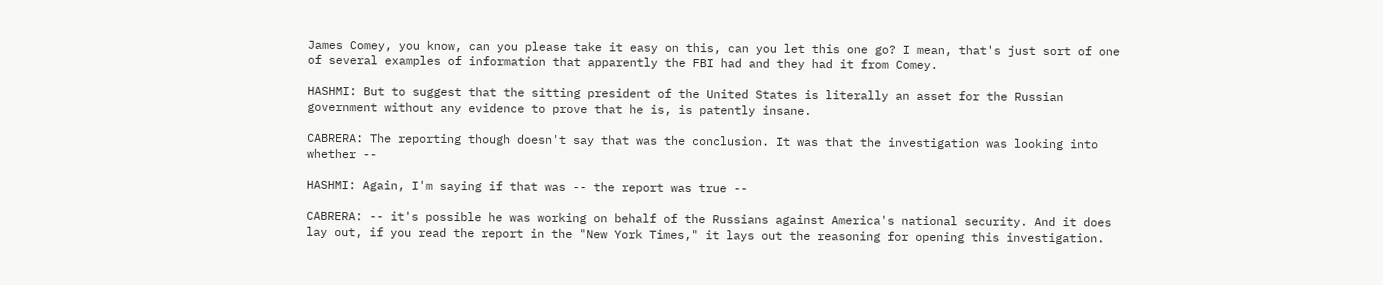James Comey, you know, can you please take it easy on this, can you let this one go? I mean, that's just sort of one of several examples of information that apparently the FBI had and they had it from Comey.

HASHMI: But to suggest that the sitting president of the United States is literally an asset for the Russian government without any evidence to prove that he is, is patently insane.

CABRERA: The reporting though doesn't say that was the conclusion. It was that the investigation was looking into whether --

HASHMI: Again, I'm saying if that was -- the report was true --

CABRERA: -- it's possible he was working on behalf of the Russians against America's national security. And it does lay out, if you read the report in the "New York Times," it lays out the reasoning for opening this investigation.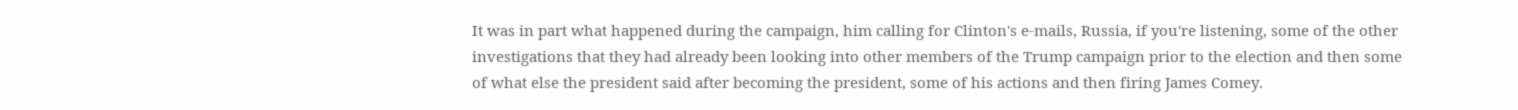It was in part what happened during the campaign, him calling for Clinton's e-mails, Russia, if you're listening, some of the other investigations that they had already been looking into other members of the Trump campaign prior to the election and then some of what else the president said after becoming the president, some of his actions and then firing James Comey.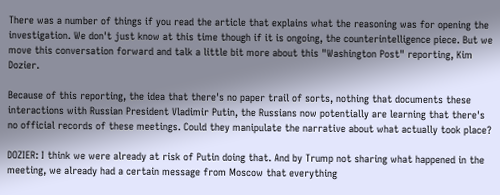There was a number of things if you read the article that explains what the reasoning was for opening the investigation. We don't just know at this time though if it is ongoing, the counterintelligence piece. But we move this conversation forward and talk a little bit more about this "Washington Post" reporting, Kim Dozier.

Because of this reporting, the idea that there's no paper trail of sorts, nothing that documents these interactions with Russian President Vladimir Putin, the Russians now potentially are learning that there's no official records of these meetings. Could they manipulate the narrative about what actually took place?

DOZIER: I think we were already at risk of Putin doing that. And by Trump not sharing what happened in the meeting, we already had a certain message from Moscow that everything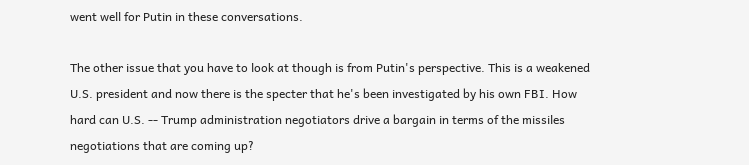went well for Putin in these conversations.

The other issue that you have to look at though is from Putin's perspective. This is a weakened U.S. president and now there is the specter that he's been investigated by his own FBI. How hard can U.S. -- Trump administration negotiators drive a bargain in terms of the missiles negotiations that are coming up?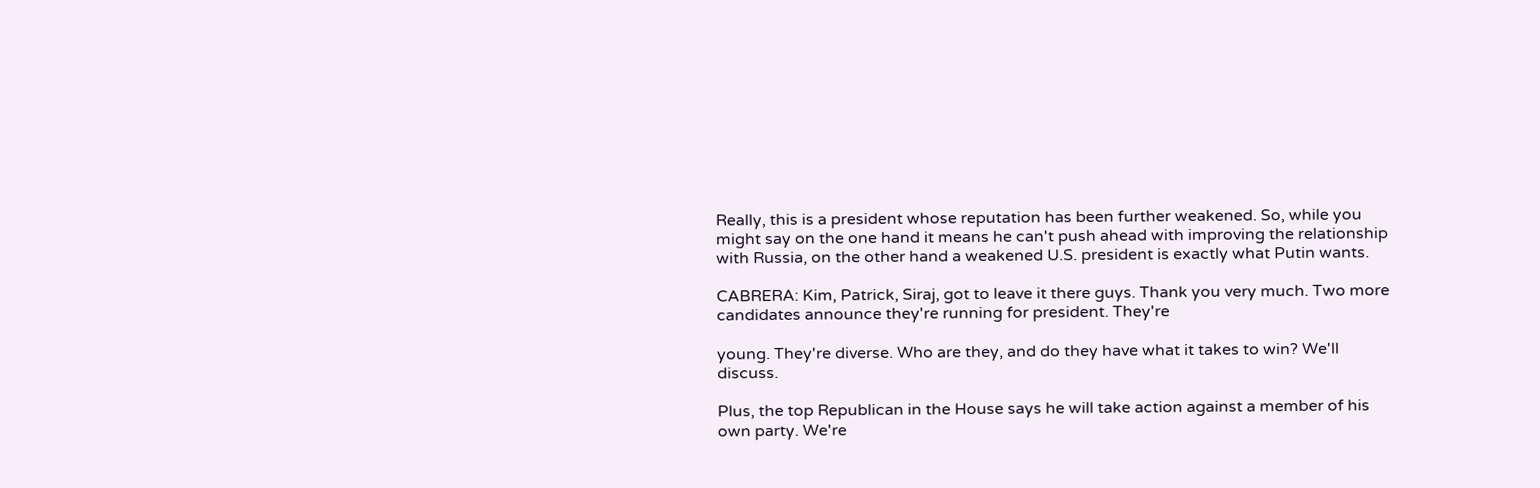Really, this is a president whose reputation has been further weakened. So, while you might say on the one hand it means he can't push ahead with improving the relationship with Russia, on the other hand a weakened U.S. president is exactly what Putin wants.

CABRERA: Kim, Patrick, Siraj, got to leave it there guys. Thank you very much. Two more candidates announce they're running for president. They're

young. They're diverse. Who are they, and do they have what it takes to win? We'll discuss.

Plus, the top Republican in the House says he will take action against a member of his own party. We're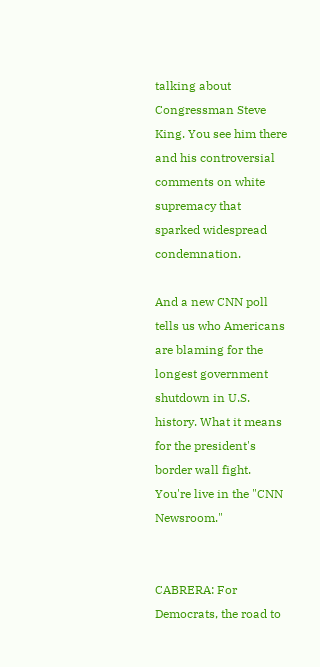talking about Congressman Steve King. You see him there and his controversial comments on white supremacy that sparked widespread condemnation.

And a new CNN poll tells us who Americans are blaming for the longest government shutdown in U.S. history. What it means for the president's border wall fight. You're live in the "CNN Newsroom."


CABRERA: For Democrats, the road to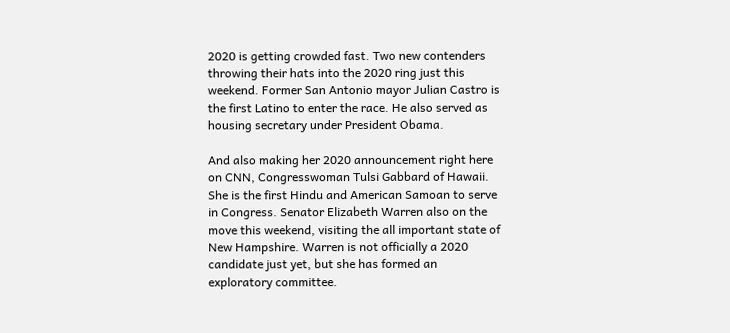2020 is getting crowded fast. Two new contenders throwing their hats into the 2020 ring just this weekend. Former San Antonio mayor Julian Castro is the first Latino to enter the race. He also served as housing secretary under President Obama.

And also making her 2020 announcement right here on CNN, Congresswoman Tulsi Gabbard of Hawaii. She is the first Hindu and American Samoan to serve in Congress. Senator Elizabeth Warren also on the move this weekend, visiting the all important state of New Hampshire. Warren is not officially a 2020 candidate just yet, but she has formed an exploratory committee.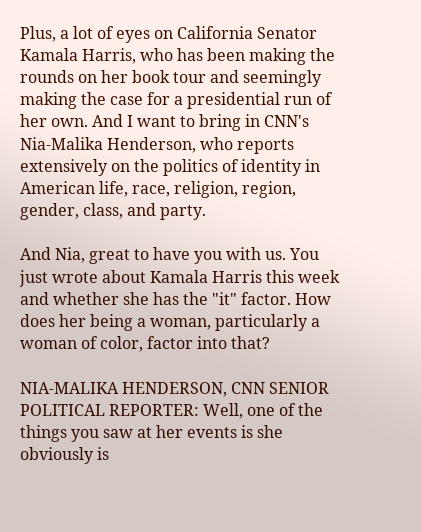Plus, a lot of eyes on California Senator Kamala Harris, who has been making the rounds on her book tour and seemingly making the case for a presidential run of her own. And I want to bring in CNN's Nia-Malika Henderson, who reports extensively on the politics of identity in American life, race, religion, region, gender, class, and party.

And Nia, great to have you with us. You just wrote about Kamala Harris this week and whether she has the "it" factor. How does her being a woman, particularly a woman of color, factor into that?

NIA-MALIKA HENDERSON, CNN SENIOR POLITICAL REPORTER: Well, one of the things you saw at her events is she obviously is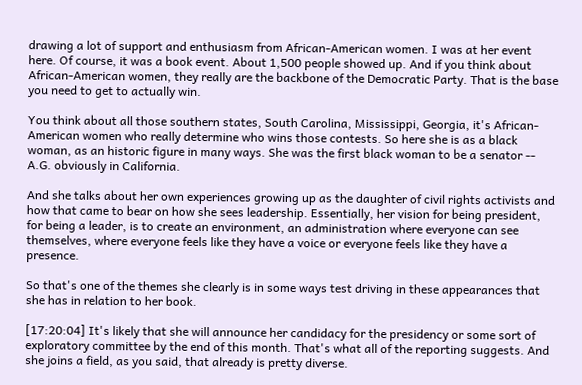drawing a lot of support and enthusiasm from African-American women. I was at her event here. Of course, it was a book event. About 1,500 people showed up. And if you think about African-American women, they really are the backbone of the Democratic Party. That is the base you need to get to actually win.

You think about all those southern states, South Carolina, Mississippi, Georgia, it's African-American women who really determine who wins those contests. So here she is as a black woman, as an historic figure in many ways. She was the first black woman to be a senator -- A.G. obviously in California.

And she talks about her own experiences growing up as the daughter of civil rights activists and how that came to bear on how she sees leadership. Essentially, her vision for being president, for being a leader, is to create an environment, an administration where everyone can see themselves, where everyone feels like they have a voice or everyone feels like they have a presence.

So that's one of the themes she clearly is in some ways test driving in these appearances that she has in relation to her book.

[17:20:04] It's likely that she will announce her candidacy for the presidency or some sort of exploratory committee by the end of this month. That's what all of the reporting suggests. And she joins a field, as you said, that already is pretty diverse.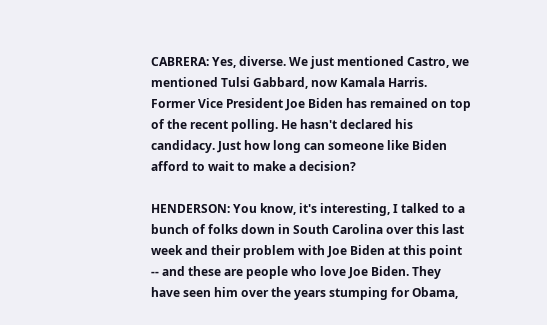CABRERA: Yes, diverse. We just mentioned Castro, we mentioned Tulsi Gabbard, now Kamala Harris. Former Vice President Joe Biden has remained on top of the recent polling. He hasn't declared his candidacy. Just how long can someone like Biden afford to wait to make a decision?

HENDERSON: You know, it's interesting, I talked to a bunch of folks down in South Carolina over this last week and their problem with Joe Biden at this point -- and these are people who love Joe Biden. They have seen him over the years stumping for Obama,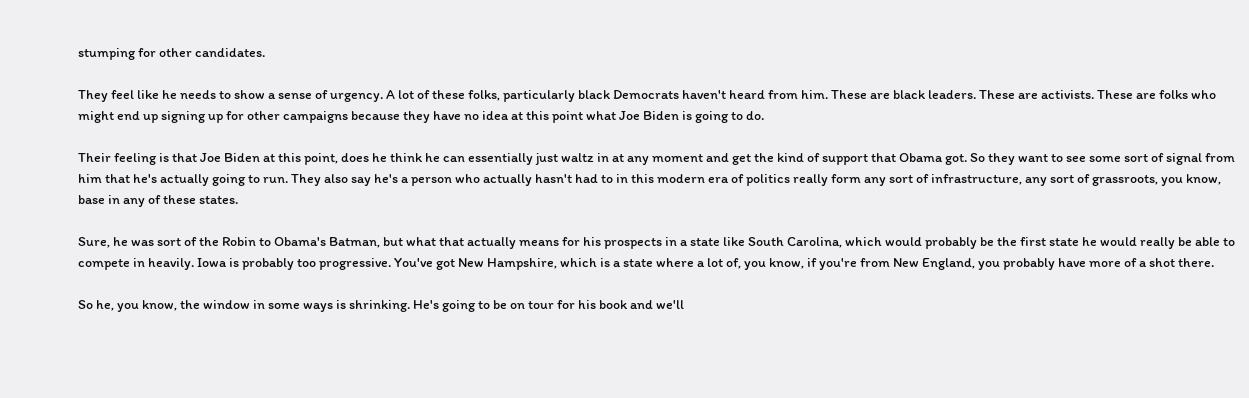stumping for other candidates.

They feel like he needs to show a sense of urgency. A lot of these folks, particularly black Democrats haven't heard from him. These are black leaders. These are activists. These are folks who might end up signing up for other campaigns because they have no idea at this point what Joe Biden is going to do.

Their feeling is that Joe Biden at this point, does he think he can essentially just waltz in at any moment and get the kind of support that Obama got. So they want to see some sort of signal from him that he's actually going to run. They also say he's a person who actually hasn't had to in this modern era of politics really form any sort of infrastructure, any sort of grassroots, you know, base in any of these states.

Sure, he was sort of the Robin to Obama's Batman, but what that actually means for his prospects in a state like South Carolina, which would probably be the first state he would really be able to compete in heavily. Iowa is probably too progressive. You've got New Hampshire, which is a state where a lot of, you know, if you're from New England, you probably have more of a shot there.

So he, you know, the window in some ways is shrinking. He's going to be on tour for his book and we'll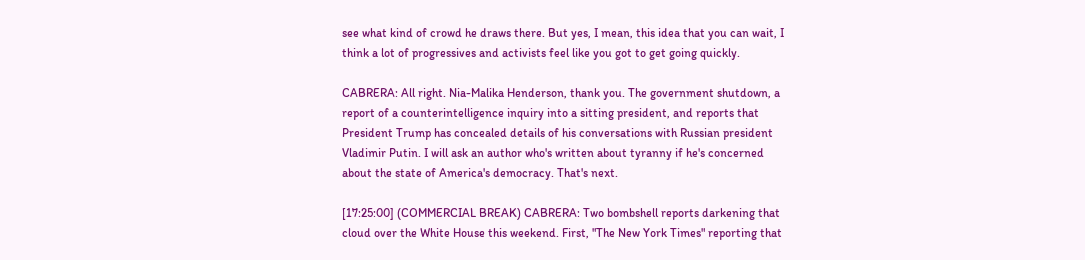see what kind of crowd he draws there. But yes, I mean, this idea that you can wait, I think a lot of progressives and activists feel like you got to get going quickly.

CABRERA: All right. Nia-Malika Henderson, thank you. The government shutdown, a report of a counterintelligence inquiry into a sitting president, and reports that President Trump has concealed details of his conversations with Russian president Vladimir Putin. I will ask an author who's written about tyranny if he's concerned about the state of America's democracy. That's next.

[17:25:00] (COMMERCIAL BREAK) CABRERA: Two bombshell reports darkening that cloud over the White House this weekend. First, "The New York Times" reporting that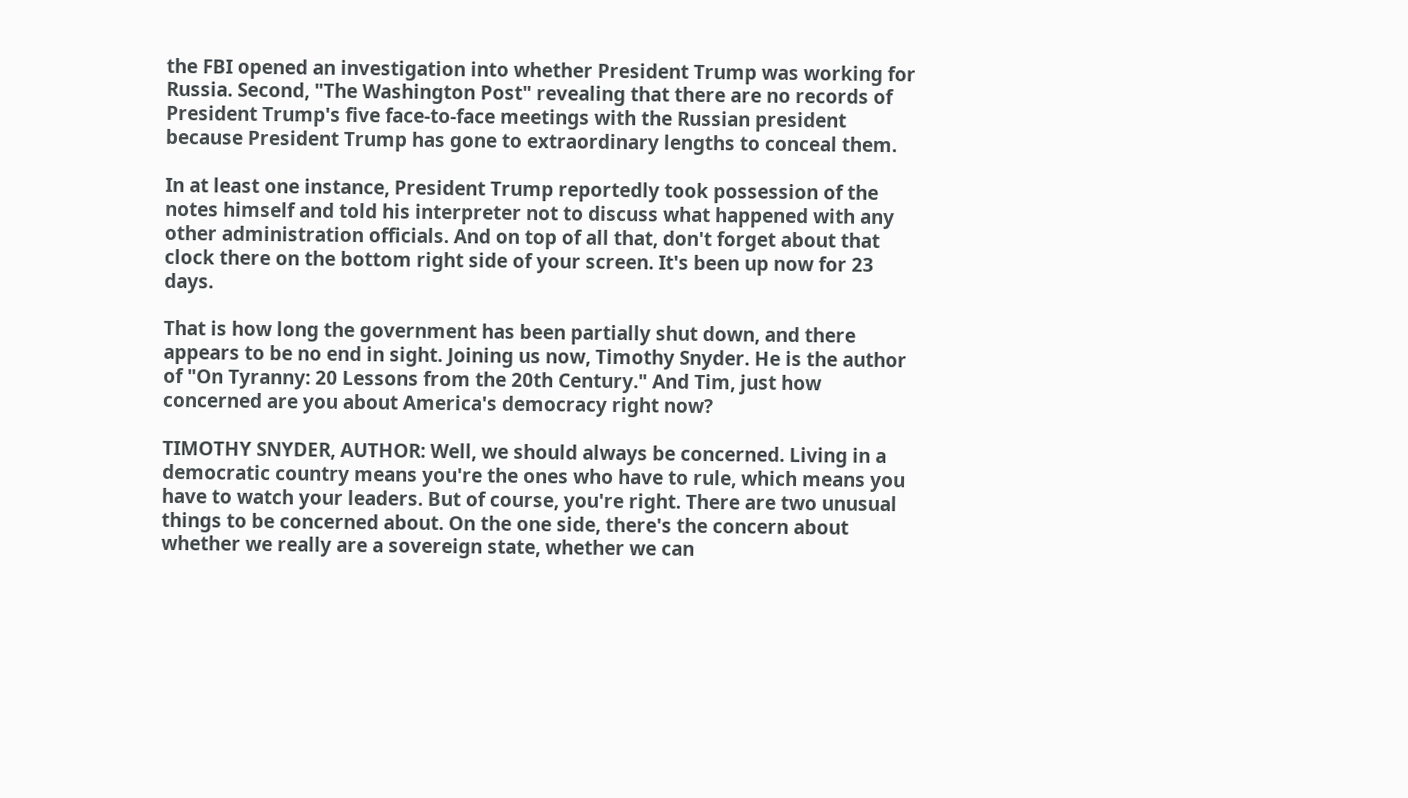the FBI opened an investigation into whether President Trump was working for Russia. Second, "The Washington Post" revealing that there are no records of President Trump's five face-to-face meetings with the Russian president because President Trump has gone to extraordinary lengths to conceal them.

In at least one instance, President Trump reportedly took possession of the notes himself and told his interpreter not to discuss what happened with any other administration officials. And on top of all that, don't forget about that clock there on the bottom right side of your screen. It's been up now for 23 days.

That is how long the government has been partially shut down, and there appears to be no end in sight. Joining us now, Timothy Snyder. He is the author of "On Tyranny: 20 Lessons from the 20th Century." And Tim, just how concerned are you about America's democracy right now?

TIMOTHY SNYDER, AUTHOR: Well, we should always be concerned. Living in a democratic country means you're the ones who have to rule, which means you have to watch your leaders. But of course, you're right. There are two unusual things to be concerned about. On the one side, there's the concern about whether we really are a sovereign state, whether we can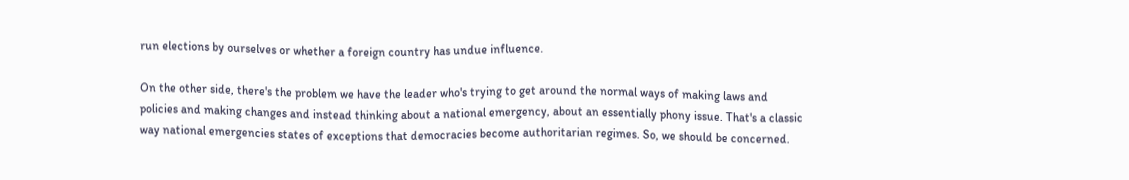run elections by ourselves or whether a foreign country has undue influence.

On the other side, there's the problem we have the leader who's trying to get around the normal ways of making laws and policies and making changes and instead thinking about a national emergency, about an essentially phony issue. That's a classic way national emergencies states of exceptions that democracies become authoritarian regimes. So, we should be concerned.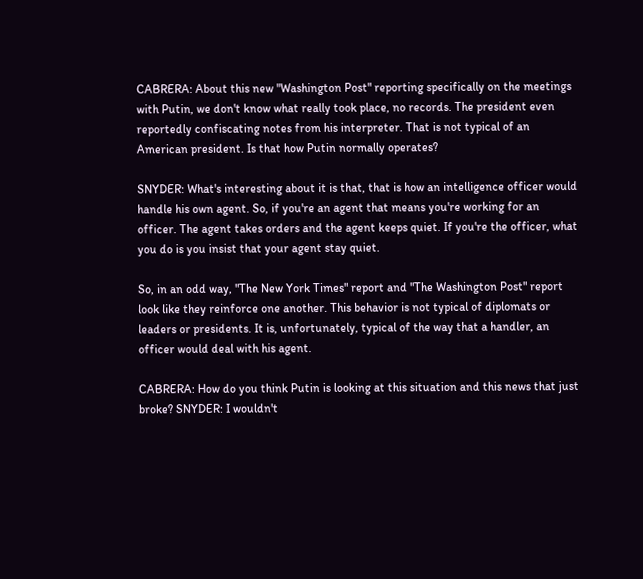CABRERA: About this new "Washington Post" reporting specifically on the meetings with Putin, we don't know what really took place, no records. The president even reportedly confiscating notes from his interpreter. That is not typical of an American president. Is that how Putin normally operates?

SNYDER: What's interesting about it is that, that is how an intelligence officer would handle his own agent. So, if you're an agent that means you're working for an officer. The agent takes orders and the agent keeps quiet. If you're the officer, what you do is you insist that your agent stay quiet.

So, in an odd way, "The New York Times" report and "The Washington Post" report look like they reinforce one another. This behavior is not typical of diplomats or leaders or presidents. It is, unfortunately, typical of the way that a handler, an officer would deal with his agent.

CABRERA: How do you think Putin is looking at this situation and this news that just broke? SNYDER: I wouldn't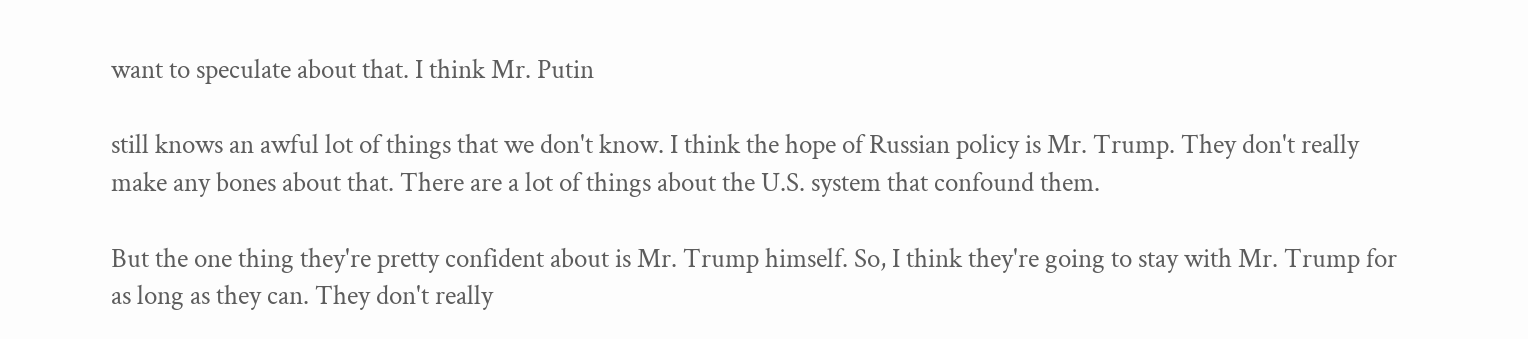want to speculate about that. I think Mr. Putin

still knows an awful lot of things that we don't know. I think the hope of Russian policy is Mr. Trump. They don't really make any bones about that. There are a lot of things about the U.S. system that confound them.

But the one thing they're pretty confident about is Mr. Trump himself. So, I think they're going to stay with Mr. Trump for as long as they can. They don't really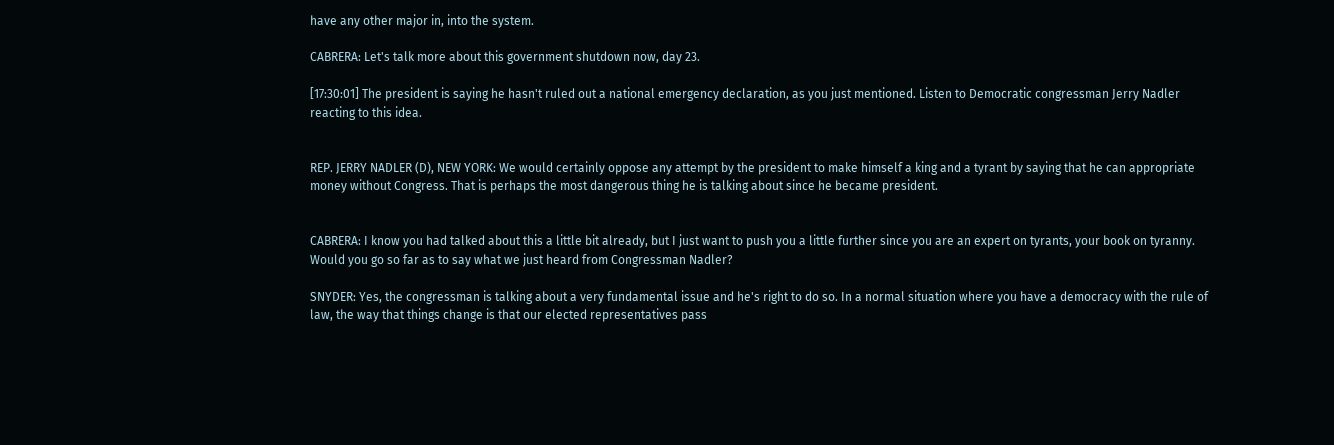have any other major in, into the system.

CABRERA: Let's talk more about this government shutdown now, day 23.

[17:30:01] The president is saying he hasn't ruled out a national emergency declaration, as you just mentioned. Listen to Democratic congressman Jerry Nadler reacting to this idea.


REP. JERRY NADLER (D), NEW YORK: We would certainly oppose any attempt by the president to make himself a king and a tyrant by saying that he can appropriate money without Congress. That is perhaps the most dangerous thing he is talking about since he became president.


CABRERA: I know you had talked about this a little bit already, but I just want to push you a little further since you are an expert on tyrants, your book on tyranny. Would you go so far as to say what we just heard from Congressman Nadler?

SNYDER: Yes, the congressman is talking about a very fundamental issue and he's right to do so. In a normal situation where you have a democracy with the rule of law, the way that things change is that our elected representatives pass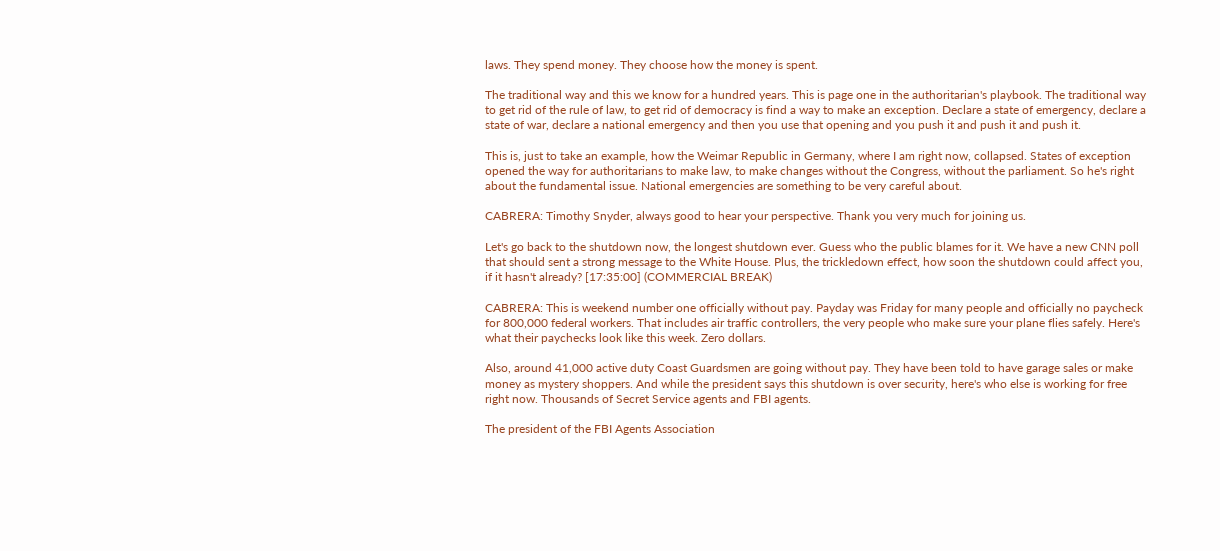laws. They spend money. They choose how the money is spent.

The traditional way and this we know for a hundred years. This is page one in the authoritarian's playbook. The traditional way to get rid of the rule of law, to get rid of democracy is find a way to make an exception. Declare a state of emergency, declare a state of war, declare a national emergency and then you use that opening and you push it and push it and push it.

This is, just to take an example, how the Weimar Republic in Germany, where I am right now, collapsed. States of exception opened the way for authoritarians to make law, to make changes without the Congress, without the parliament. So he's right about the fundamental issue. National emergencies are something to be very careful about.

CABRERA: Timothy Snyder, always good to hear your perspective. Thank you very much for joining us.

Let's go back to the shutdown now, the longest shutdown ever. Guess who the public blames for it. We have a new CNN poll that should sent a strong message to the White House. Plus, the trickledown effect, how soon the shutdown could affect you, if it hasn't already? [17:35:00] (COMMERCIAL BREAK)

CABRERA: This is weekend number one officially without pay. Payday was Friday for many people and officially no paycheck for 800,000 federal workers. That includes air traffic controllers, the very people who make sure your plane flies safely. Here's what their paychecks look like this week. Zero dollars.

Also, around 41,000 active duty Coast Guardsmen are going without pay. They have been told to have garage sales or make money as mystery shoppers. And while the president says this shutdown is over security, here's who else is working for free right now. Thousands of Secret Service agents and FBI agents.

The president of the FBI Agents Association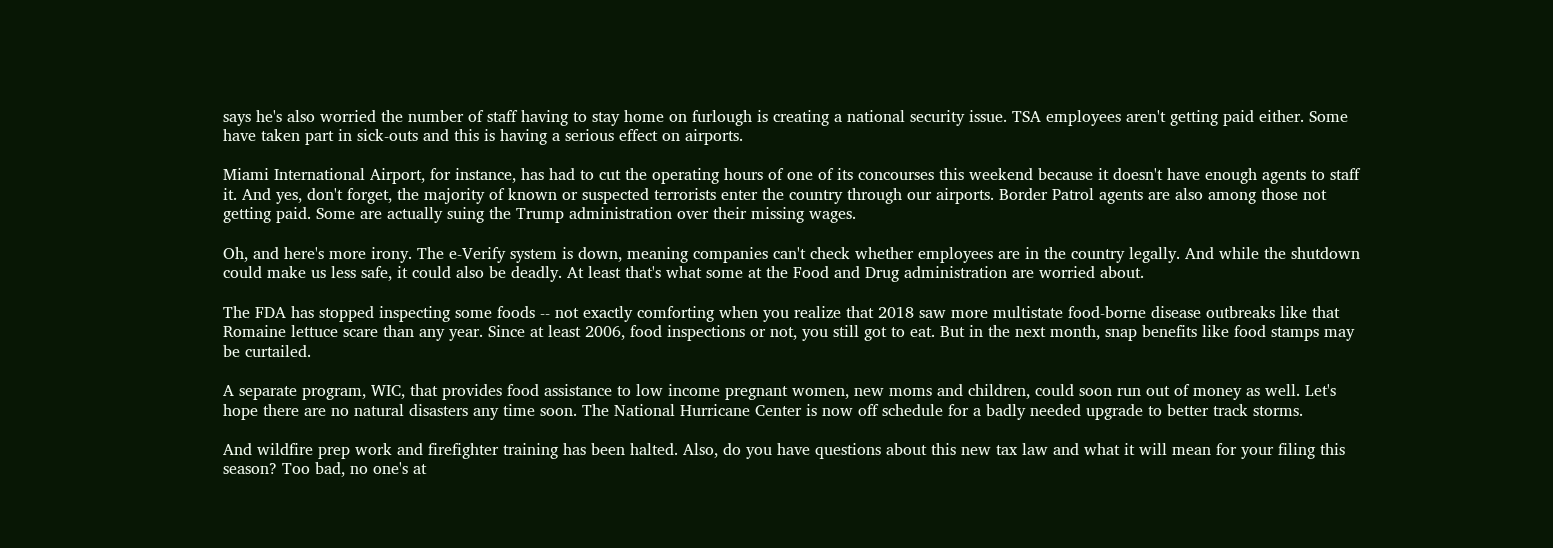says he's also worried the number of staff having to stay home on furlough is creating a national security issue. TSA employees aren't getting paid either. Some have taken part in sick-outs and this is having a serious effect on airports.

Miami International Airport, for instance, has had to cut the operating hours of one of its concourses this weekend because it doesn't have enough agents to staff it. And yes, don't forget, the majority of known or suspected terrorists enter the country through our airports. Border Patrol agents are also among those not getting paid. Some are actually suing the Trump administration over their missing wages.

Oh, and here's more irony. The e-Verify system is down, meaning companies can't check whether employees are in the country legally. And while the shutdown could make us less safe, it could also be deadly. At least that's what some at the Food and Drug administration are worried about.

The FDA has stopped inspecting some foods -- not exactly comforting when you realize that 2018 saw more multistate food-borne disease outbreaks like that Romaine lettuce scare than any year. Since at least 2006, food inspections or not, you still got to eat. But in the next month, snap benefits like food stamps may be curtailed.

A separate program, WIC, that provides food assistance to low income pregnant women, new moms and children, could soon run out of money as well. Let's hope there are no natural disasters any time soon. The National Hurricane Center is now off schedule for a badly needed upgrade to better track storms.

And wildfire prep work and firefighter training has been halted. Also, do you have questions about this new tax law and what it will mean for your filing this season? Too bad, no one's at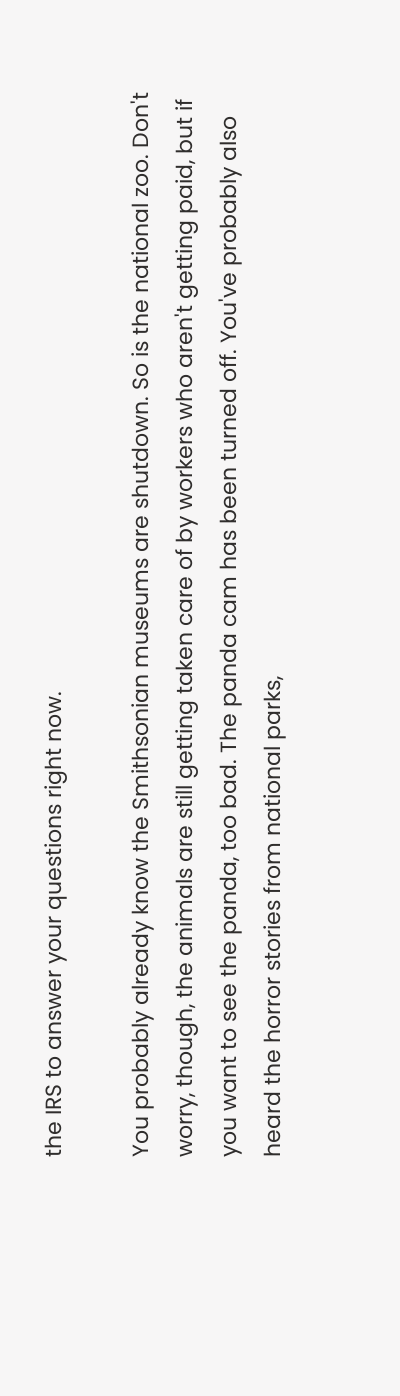the IRS to answer your questions right now.

You probably already know the Smithsonian museums are shutdown. So is the national zoo. Don't worry, though, the animals are still getting taken care of by workers who aren't getting paid, but if you want to see the panda, too bad. The panda cam has been turned off. You've probably also heard the horror stories from national parks,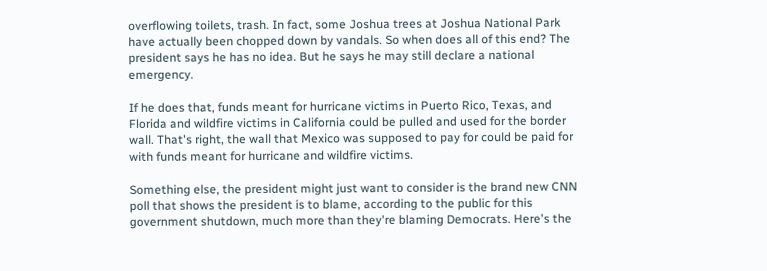overflowing toilets, trash. In fact, some Joshua trees at Joshua National Park have actually been chopped down by vandals. So when does all of this end? The president says he has no idea. But he says he may still declare a national emergency.

If he does that, funds meant for hurricane victims in Puerto Rico, Texas, and Florida and wildfire victims in California could be pulled and used for the border wall. That's right, the wall that Mexico was supposed to pay for could be paid for with funds meant for hurricane and wildfire victims.

Something else, the president might just want to consider is the brand new CNN poll that shows the president is to blame, according to the public for this government shutdown, much more than they're blaming Democrats. Here's the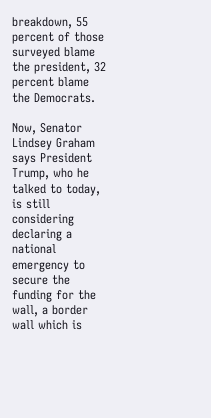breakdown, 55 percent of those surveyed blame the president, 32 percent blame the Democrats.

Now, Senator Lindsey Graham says President Trump, who he talked to today, is still considering declaring a national emergency to secure the funding for the wall, a border wall which is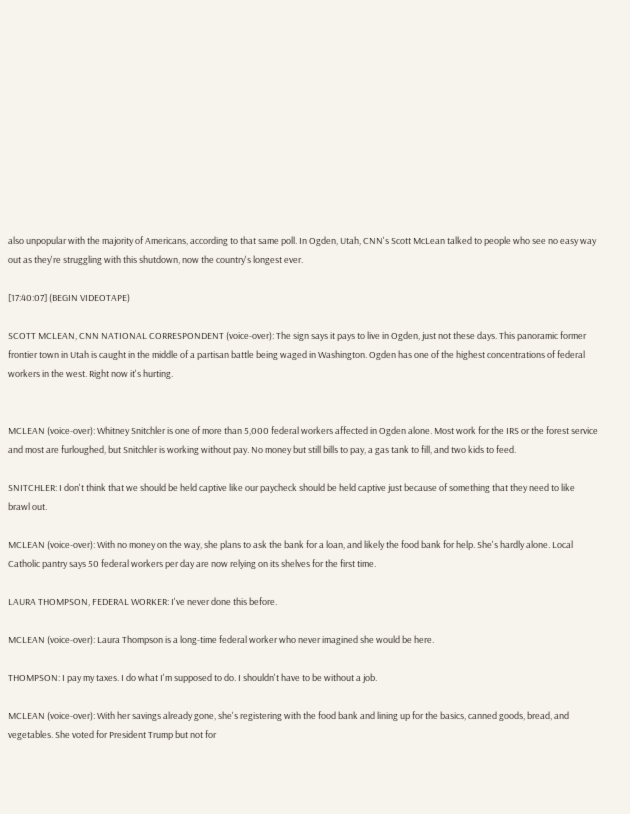also unpopular with the majority of Americans, according to that same poll. In Ogden, Utah, CNN's Scott McLean talked to people who see no easy way out as they're struggling with this shutdown, now the country's longest ever.

[17:40:07] (BEGIN VIDEOTAPE)

SCOTT MCLEAN, CNN NATIONAL CORRESPONDENT (voice-over): The sign says it pays to live in Ogden, just not these days. This panoramic former frontier town in Utah is caught in the middle of a partisan battle being waged in Washington. Ogden has one of the highest concentrations of federal workers in the west. Right now it's hurting.


MCLEAN (voice-over): Whitney Snitchler is one of more than 5,000 federal workers affected in Ogden alone. Most work for the IRS or the forest service and most are furloughed, but Snitchler is working without pay. No money but still bills to pay, a gas tank to fill, and two kids to feed.

SNITCHLER: I don't think that we should be held captive like our paycheck should be held captive just because of something that they need to like brawl out.

MCLEAN (voice-over): With no money on the way, she plans to ask the bank for a loan, and likely the food bank for help. She's hardly alone. Local Catholic pantry says 50 federal workers per day are now relying on its shelves for the first time.

LAURA THOMPSON, FEDERAL WORKER: I've never done this before.

MCLEAN (voice-over): Laura Thompson is a long-time federal worker who never imagined she would be here.

THOMPSON: I pay my taxes. I do what I'm supposed to do. I shouldn't have to be without a job.

MCLEAN (voice-over): With her savings already gone, she's registering with the food bank and lining up for the basics, canned goods, bread, and vegetables. She voted for President Trump but not for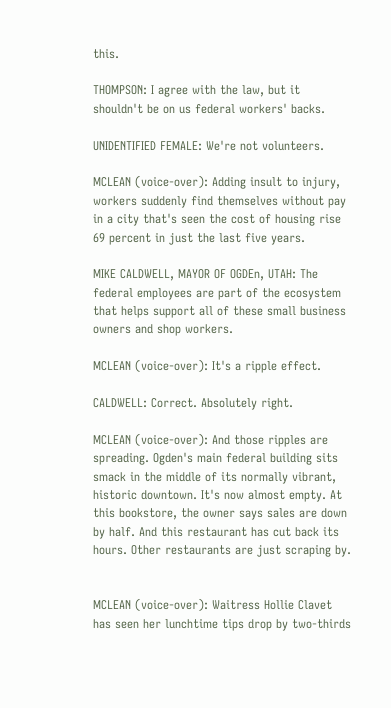this.

THOMPSON: I agree with the law, but it shouldn't be on us federal workers' backs.

UNIDENTIFIED FEMALE: We're not volunteers.

MCLEAN (voice-over): Adding insult to injury, workers suddenly find themselves without pay in a city that's seen the cost of housing rise 69 percent in just the last five years.

MIKE CALDWELL, MAYOR OF OGDEn, UTAH: The federal employees are part of the ecosystem that helps support all of these small business owners and shop workers.

MCLEAN (voice-over): It's a ripple effect.

CALDWELL: Correct. Absolutely right.

MCLEAN (voice-over): And those ripples are spreading. Ogden's main federal building sits smack in the middle of its normally vibrant, historic downtown. It's now almost empty. At this bookstore, the owner says sales are down by half. And this restaurant has cut back its hours. Other restaurants are just scraping by.


MCLEAN (voice-over): Waitress Hollie Clavet has seen her lunchtime tips drop by two-thirds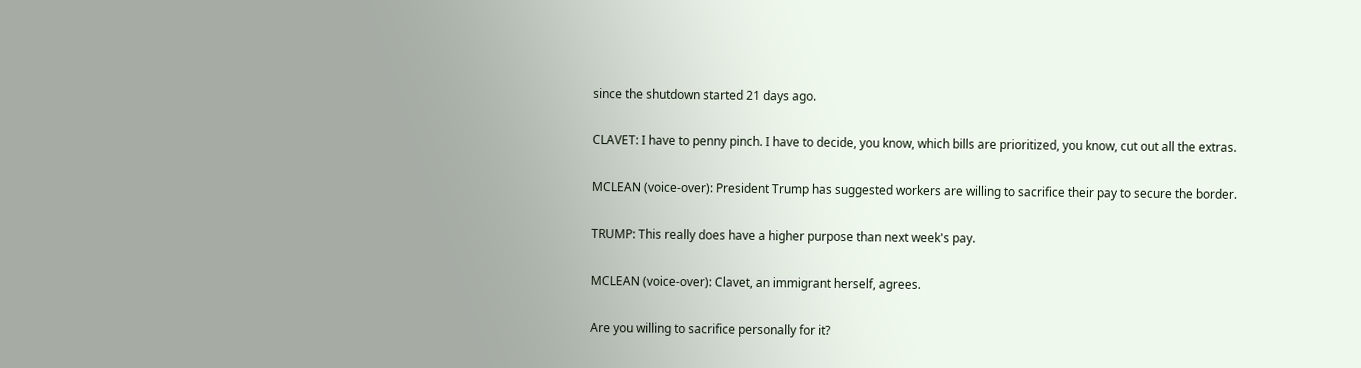since the shutdown started 21 days ago.

CLAVET: I have to penny pinch. I have to decide, you know, which bills are prioritized, you know, cut out all the extras.

MCLEAN (voice-over): President Trump has suggested workers are willing to sacrifice their pay to secure the border.

TRUMP: This really does have a higher purpose than next week's pay.

MCLEAN (voice-over): Clavet, an immigrant herself, agrees.

Are you willing to sacrifice personally for it?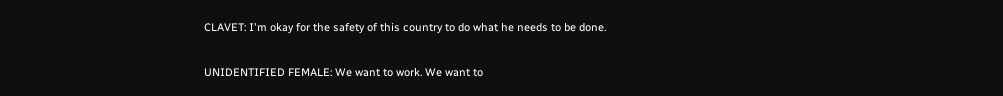CLAVET: I'm okay for the safety of this country to do what he needs to be done.

UNIDENTIFIED FEMALE: We want to work. We want to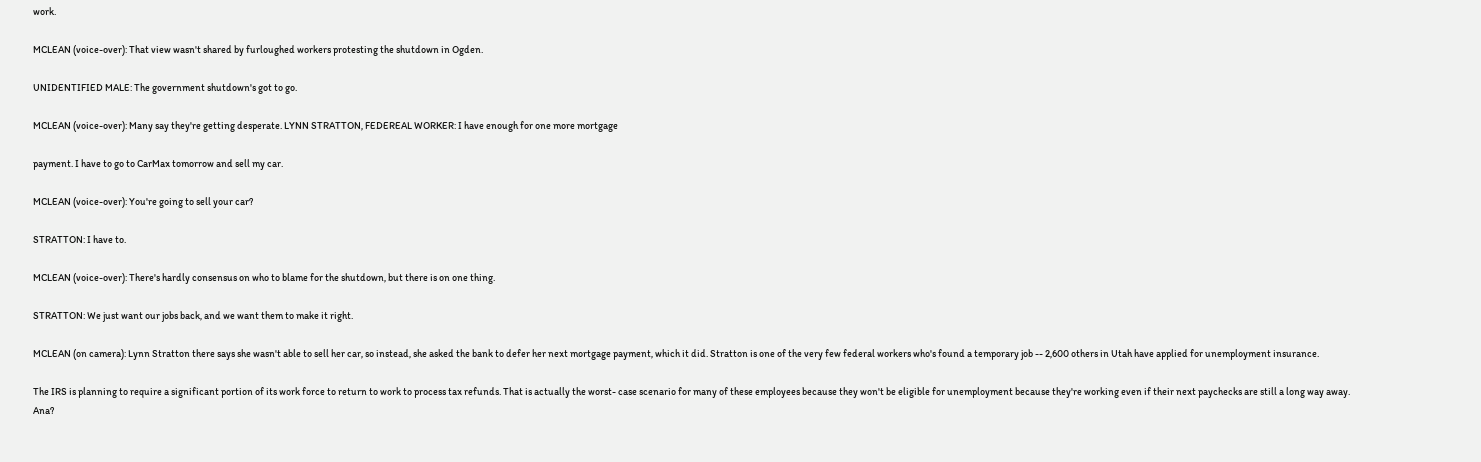work.

MCLEAN (voice-over): That view wasn't shared by furloughed workers protesting the shutdown in Ogden.

UNIDENTIFIED MALE: The government shutdown's got to go.

MCLEAN (voice-over): Many say they're getting desperate. LYNN STRATTON, FEDEREAL WORKER: I have enough for one more mortgage

payment. I have to go to CarMax tomorrow and sell my car.

MCLEAN (voice-over): You're going to sell your car?

STRATTON: I have to.

MCLEAN (voice-over): There's hardly consensus on who to blame for the shutdown, but there is on one thing.

STRATTON: We just want our jobs back, and we want them to make it right.

MCLEAN (on camera): Lynn Stratton there says she wasn't able to sell her car, so instead, she asked the bank to defer her next mortgage payment, which it did. Stratton is one of the very few federal workers who's found a temporary job -- 2,600 others in Utah have applied for unemployment insurance.

The IRS is planning to require a significant portion of its work force to return to work to process tax refunds. That is actually the worst- case scenario for many of these employees because they won't be eligible for unemployment because they're working even if their next paychecks are still a long way away. Ana?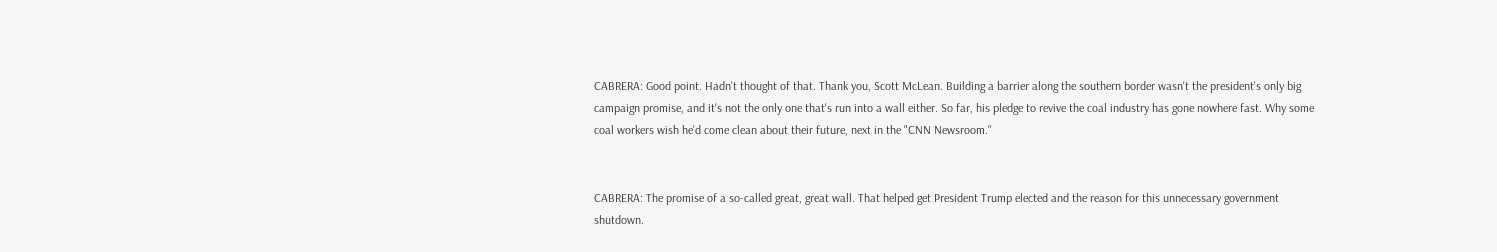CABRERA: Good point. Hadn't thought of that. Thank you, Scott McLean. Building a barrier along the southern border wasn't the president's only big campaign promise, and it's not the only one that's run into a wall either. So far, his pledge to revive the coal industry has gone nowhere fast. Why some coal workers wish he'd come clean about their future, next in the "CNN Newsroom."


CABRERA: The promise of a so-called great, great wall. That helped get President Trump elected and the reason for this unnecessary government shutdown.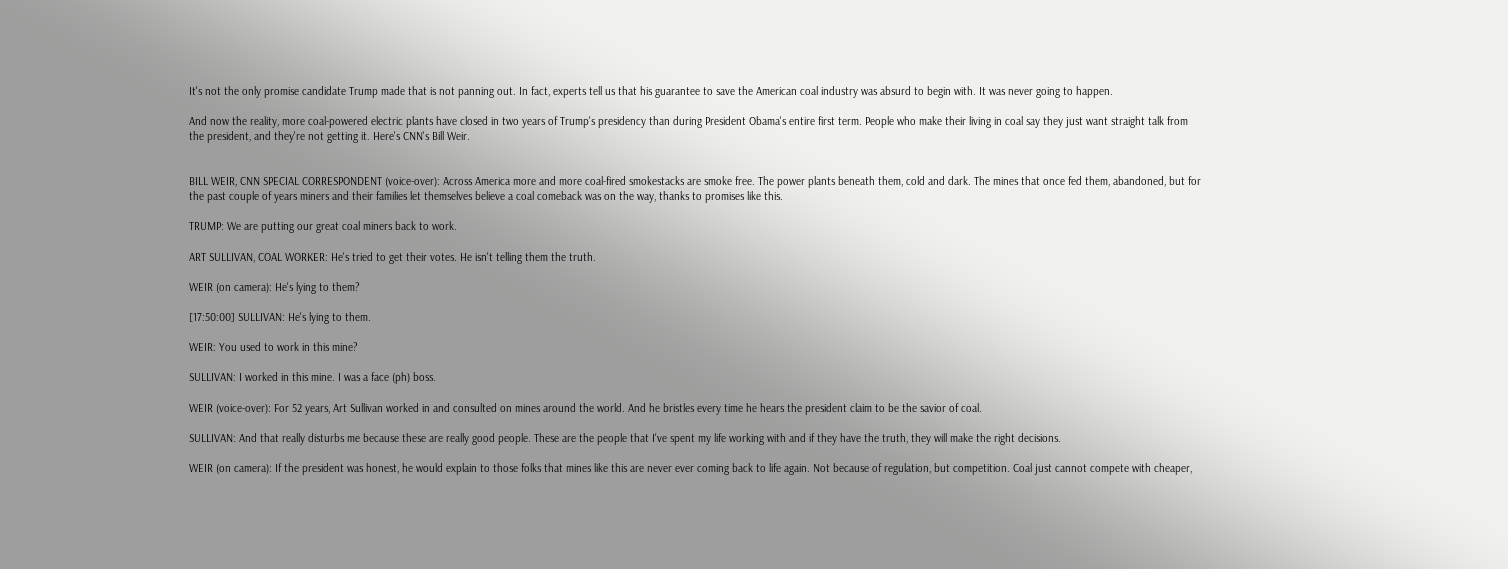It's not the only promise candidate Trump made that is not panning out. In fact, experts tell us that his guarantee to save the American coal industry was absurd to begin with. It was never going to happen.

And now the reality, more coal-powered electric plants have closed in two years of Trump's presidency than during President Obama's entire first term. People who make their living in coal say they just want straight talk from the president, and they're not getting it. Here's CNN's Bill Weir.


BILL WEIR, CNN SPECIAL CORRESPONDENT (voice-over): Across America more and more coal-fired smokestacks are smoke free. The power plants beneath them, cold and dark. The mines that once fed them, abandoned, but for the past couple of years miners and their families let themselves believe a coal comeback was on the way, thanks to promises like this.

TRUMP: We are putting our great coal miners back to work.

ART SULLIVAN, COAL WORKER: He's tried to get their votes. He isn't telling them the truth.

WEIR (on camera): He's lying to them?

[17:50:00] SULLIVAN: He's lying to them.

WEIR: You used to work in this mine?

SULLIVAN: I worked in this mine. I was a face (ph) boss.

WEIR (voice-over): For 52 years, Art Sullivan worked in and consulted on mines around the world. And he bristles every time he hears the president claim to be the savior of coal.

SULLIVAN: And that really disturbs me because these are really good people. These are the people that I've spent my life working with and if they have the truth, they will make the right decisions.

WEIR (on camera): If the president was honest, he would explain to those folks that mines like this are never ever coming back to life again. Not because of regulation, but competition. Coal just cannot compete with cheaper,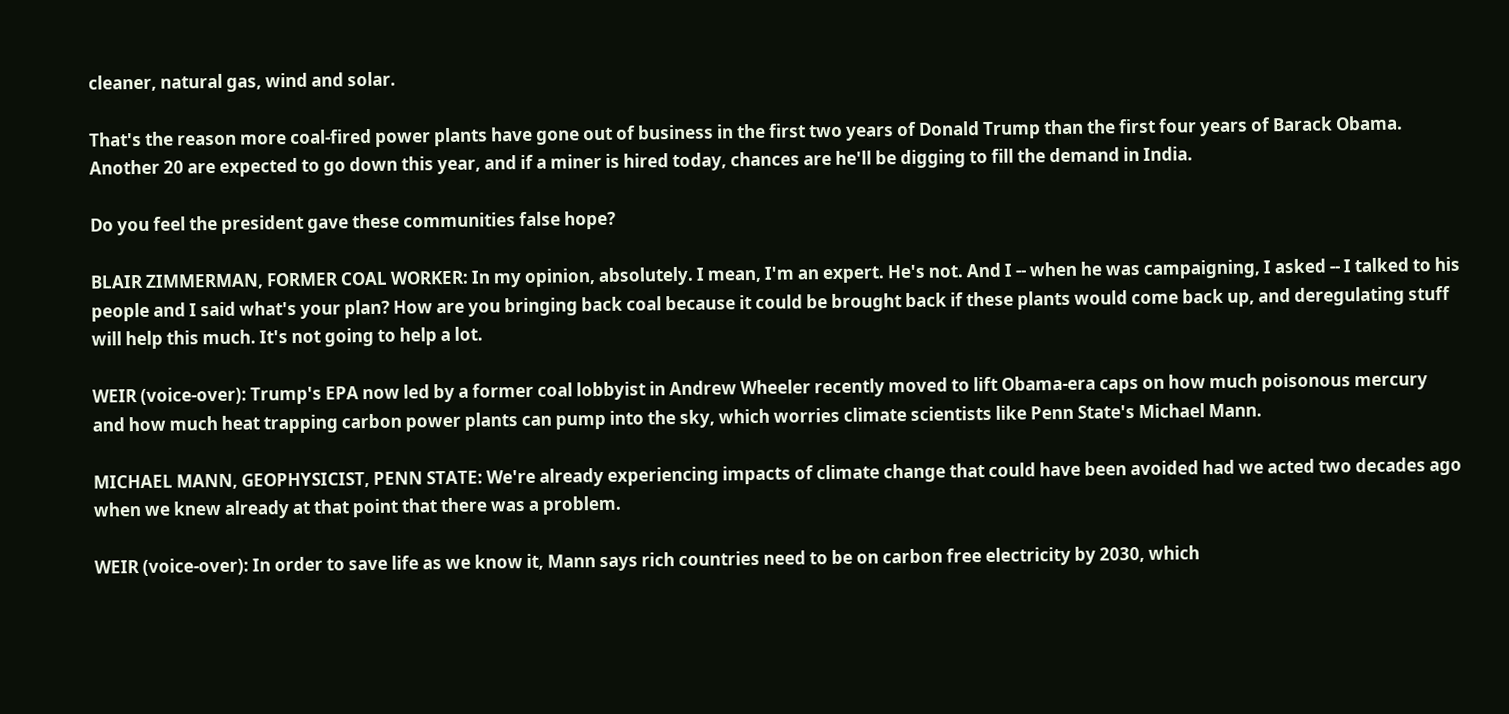cleaner, natural gas, wind and solar.

That's the reason more coal-fired power plants have gone out of business in the first two years of Donald Trump than the first four years of Barack Obama. Another 20 are expected to go down this year, and if a miner is hired today, chances are he'll be digging to fill the demand in India.

Do you feel the president gave these communities false hope?

BLAIR ZIMMERMAN, FORMER COAL WORKER: In my opinion, absolutely. I mean, I'm an expert. He's not. And I -- when he was campaigning, I asked -- I talked to his people and I said what's your plan? How are you bringing back coal because it could be brought back if these plants would come back up, and deregulating stuff will help this much. It's not going to help a lot.

WEIR (voice-over): Trump's EPA now led by a former coal lobbyist in Andrew Wheeler recently moved to lift Obama-era caps on how much poisonous mercury and how much heat trapping carbon power plants can pump into the sky, which worries climate scientists like Penn State's Michael Mann.

MICHAEL MANN, GEOPHYSICIST, PENN STATE: We're already experiencing impacts of climate change that could have been avoided had we acted two decades ago when we knew already at that point that there was a problem.

WEIR (voice-over): In order to save life as we know it, Mann says rich countries need to be on carbon free electricity by 2030, which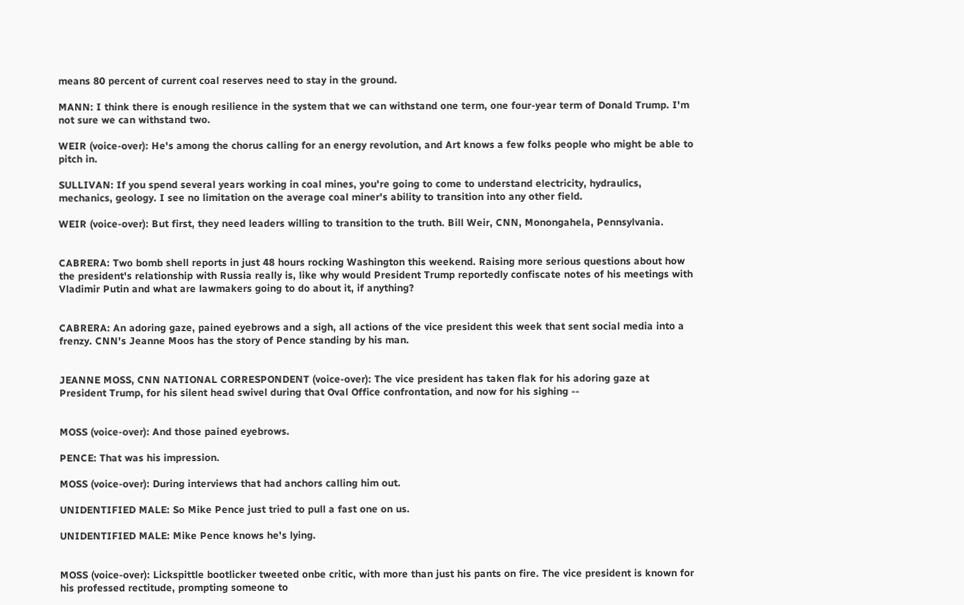means 80 percent of current coal reserves need to stay in the ground.

MANN: I think there is enough resilience in the system that we can withstand one term, one four-year term of Donald Trump. I'm not sure we can withstand two.

WEIR (voice-over): He's among the chorus calling for an energy revolution, and Art knows a few folks people who might be able to pitch in.

SULLIVAN: If you spend several years working in coal mines, you're going to come to understand electricity, hydraulics, mechanics, geology. I see no limitation on the average coal miner's ability to transition into any other field.

WEIR (voice-over): But first, they need leaders willing to transition to the truth. Bill Weir, CNN, Monongahela, Pennsylvania.


CABRERA: Two bomb shell reports in just 48 hours rocking Washington this weekend. Raising more serious questions about how the president's relationship with Russia really is, like why would President Trump reportedly confiscate notes of his meetings with Vladimir Putin and what are lawmakers going to do about it, if anything?


CABRERA: An adoring gaze, pained eyebrows and a sigh, all actions of the vice president this week that sent social media into a frenzy. CNN's Jeanne Moos has the story of Pence standing by his man.


JEANNE MOSS, CNN NATIONAL CORRESPONDENT (voice-over): The vice president has taken flak for his adoring gaze at President Trump, for his silent head swivel during that Oval Office confrontation, and now for his sighing --


MOSS (voice-over): And those pained eyebrows.

PENCE: That was his impression.

MOSS (voice-over): During interviews that had anchors calling him out.

UNIDENTIFIED MALE: So Mike Pence just tried to pull a fast one on us.

UNIDENTIFIED MALE: Mike Pence knows he's lying.


MOSS (voice-over): Lickspittle bootlicker tweeted onbe critic, with more than just his pants on fire. The vice president is known for his professed rectitude, prompting someone to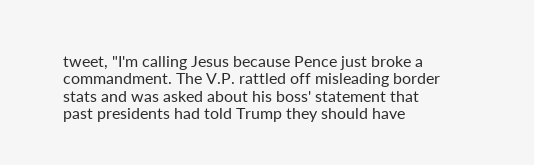tweet, "I'm calling Jesus because Pence just broke a commandment. The V.P. rattled off misleading border stats and was asked about his boss' statement that past presidents had told Trump they should have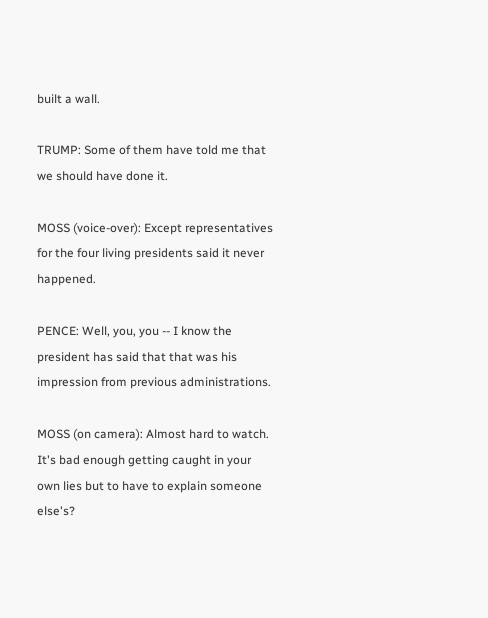built a wall.

TRUMP: Some of them have told me that we should have done it.

MOSS (voice-over): Except representatives for the four living presidents said it never happened.

PENCE: Well, you, you -- I know the president has said that that was his impression from previous administrations.

MOSS (on camera): Almost hard to watch. It's bad enough getting caught in your own lies but to have to explain someone else's?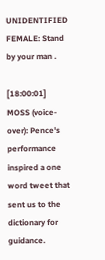UNIDENTIFIED FEMALE: Stand by your man .

[18:00:01] MOSS (voice-over): Pence's performance inspired a one word tweet that sent us to the dictionary for guidance.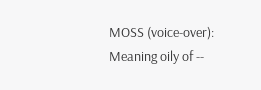MOSS (voice-over): Meaning oily of --